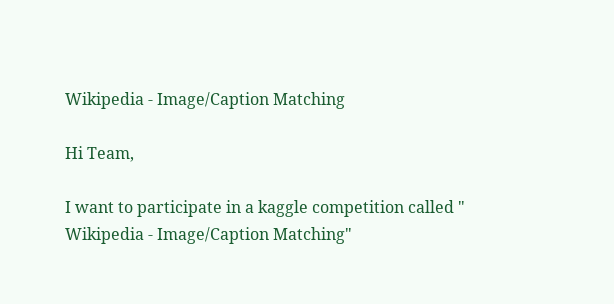Wikipedia - Image/Caption Matching

Hi Team,

I want to participate in a kaggle competition called " Wikipedia - Image/Caption Matching"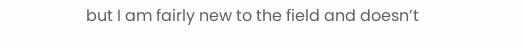but I am fairly new to the field and doesn’t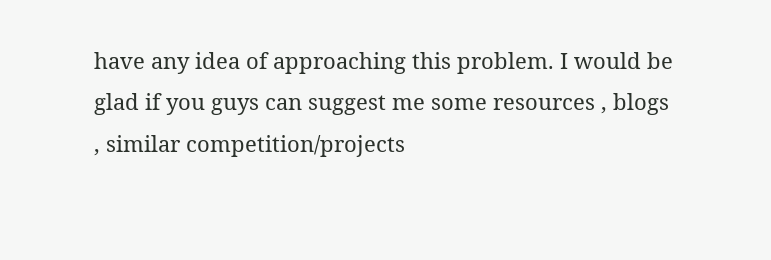have any idea of approaching this problem. I would be glad if you guys can suggest me some resources , blogs , similar competition/projects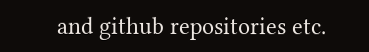and github repositories etc.